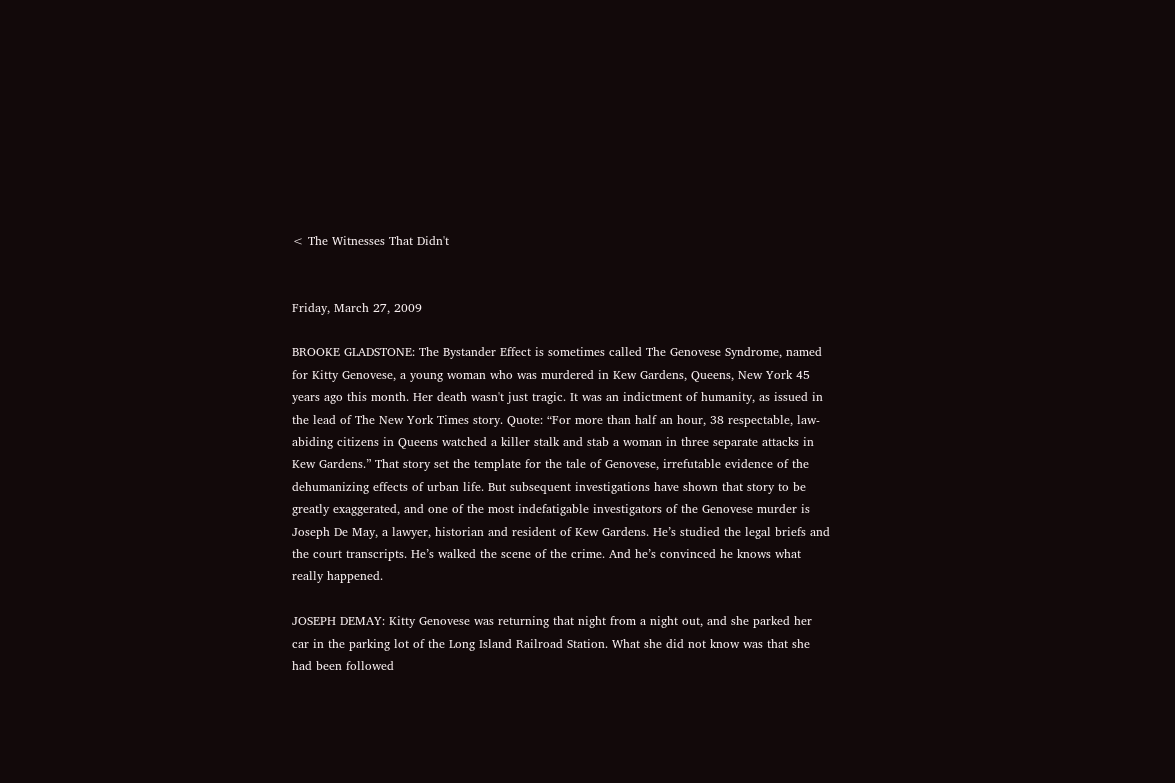< The Witnesses That Didn't


Friday, March 27, 2009

BROOKE GLADSTONE: The Bystander Effect is sometimes called The Genovese Syndrome, named for Kitty Genovese, a young woman who was murdered in Kew Gardens, Queens, New York 45 years ago this month. Her death wasn't just tragic. It was an indictment of humanity, as issued in the lead of The New York Times story. Quote: “For more than half an hour, 38 respectable, law-abiding citizens in Queens watched a killer stalk and stab a woman in three separate attacks in Kew Gardens.” That story set the template for the tale of Genovese, irrefutable evidence of the dehumanizing effects of urban life. But subsequent investigations have shown that story to be greatly exaggerated, and one of the most indefatigable investigators of the Genovese murder is Joseph De May, a lawyer, historian and resident of Kew Gardens. He’s studied the legal briefs and the court transcripts. He’s walked the scene of the crime. And he’s convinced he knows what really happened.

JOSEPH DEMAY: Kitty Genovese was returning that night from a night out, and she parked her car in the parking lot of the Long Island Railroad Station. What she did not know was that she had been followed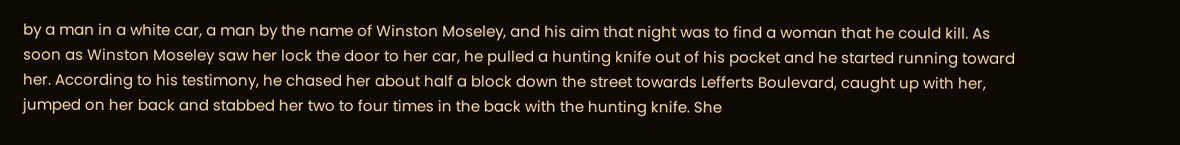by a man in a white car, a man by the name of Winston Moseley, and his aim that night was to find a woman that he could kill. As soon as Winston Moseley saw her lock the door to her car, he pulled a hunting knife out of his pocket and he started running toward her. According to his testimony, he chased her about half a block down the street towards Lefferts Boulevard, caught up with her, jumped on her back and stabbed her two to four times in the back with the hunting knife. She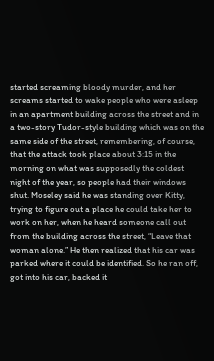started screaming bloody murder, and her screams started to wake people who were asleep in an apartment building across the street and in a two-story Tudor-style building which was on the same side of the street, remembering, of course, that the attack took place about 3:15 in the morning on what was supposedly the coldest night of the year, so people had their windows shut. Moseley said he was standing over Kitty, trying to figure out a place he could take her to work on her, when he heard someone call out from the building across the street, “Leave that woman alone.” He then realized that his car was parked where it could be identified. So he ran off, got into his car, backed it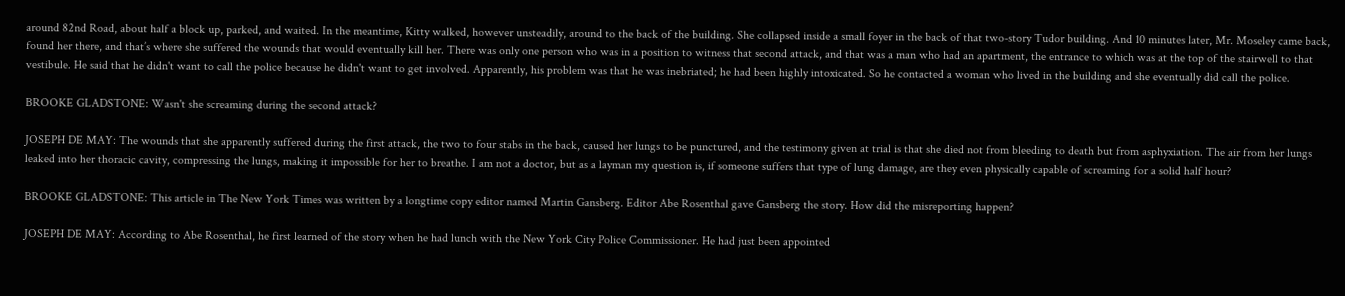around 82nd Road, about half a block up, parked, and waited. In the meantime, Kitty walked, however unsteadily, around to the back of the building. She collapsed inside a small foyer in the back of that two-story Tudor building. And 10 minutes later, Mr. Moseley came back, found her there, and that’s where she suffered the wounds that would eventually kill her. There was only one person who was in a position to witness that second attack, and that was a man who had an apartment, the entrance to which was at the top of the stairwell to that vestibule. He said that he didn't want to call the police because he didn't want to get involved. Apparently, his problem was that he was inebriated; he had been highly intoxicated. So he contacted a woman who lived in the building and she eventually did call the police.

BROOKE GLADSTONE: Wasn't she screaming during the second attack?

JOSEPH DE MAY: The wounds that she apparently suffered during the first attack, the two to four stabs in the back, caused her lungs to be punctured, and the testimony given at trial is that she died not from bleeding to death but from asphyxiation. The air from her lungs leaked into her thoracic cavity, compressing the lungs, making it impossible for her to breathe. I am not a doctor, but as a layman my question is, if someone suffers that type of lung damage, are they even physically capable of screaming for a solid half hour?

BROOKE GLADSTONE: This article in The New York Times was written by a longtime copy editor named Martin Gansberg. Editor Abe Rosenthal gave Gansberg the story. How did the misreporting happen?

JOSEPH DE MAY: According to Abe Rosenthal, he first learned of the story when he had lunch with the New York City Police Commissioner. He had just been appointed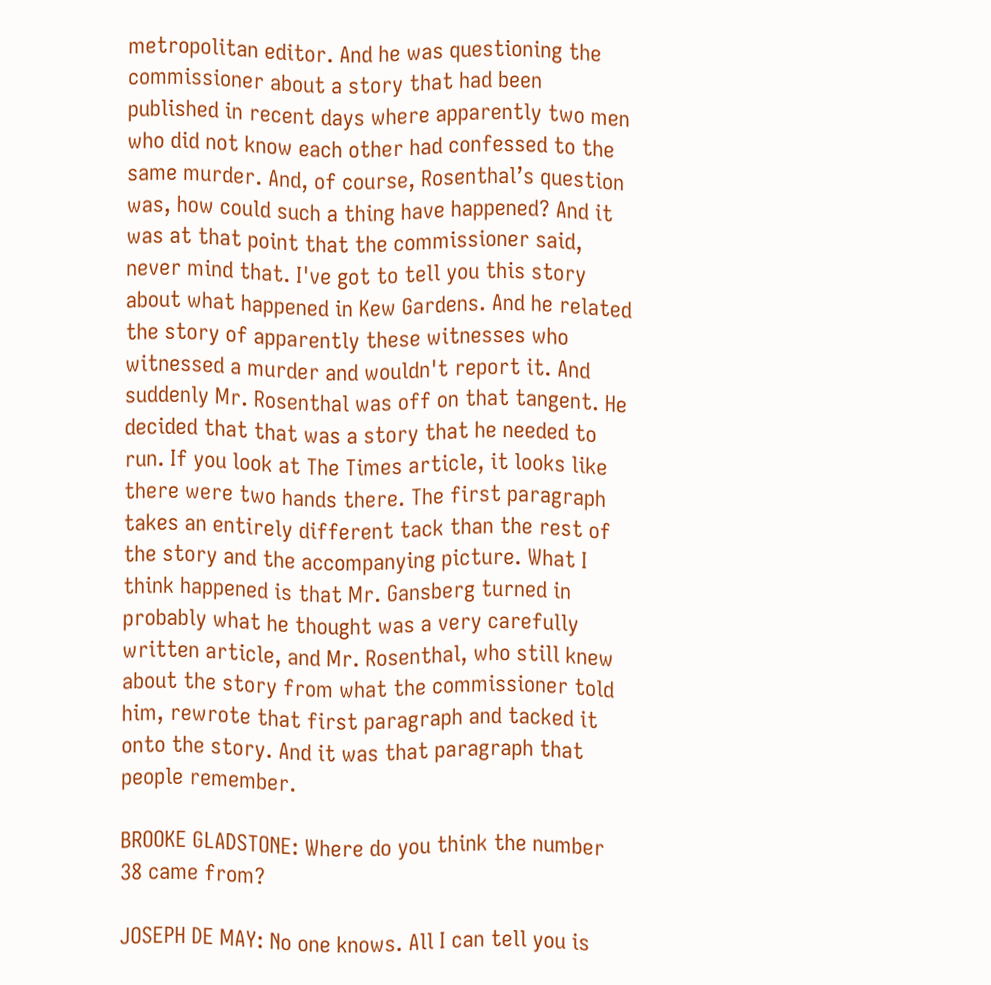metropolitan editor. And he was questioning the commissioner about a story that had been published in recent days where apparently two men who did not know each other had confessed to the same murder. And, of course, Rosenthal’s question was, how could such a thing have happened? And it was at that point that the commissioner said, never mind that. I've got to tell you this story about what happened in Kew Gardens. And he related the story of apparently these witnesses who witnessed a murder and wouldn't report it. And suddenly Mr. Rosenthal was off on that tangent. He decided that that was a story that he needed to run. If you look at The Times article, it looks like there were two hands there. The first paragraph takes an entirely different tack than the rest of the story and the accompanying picture. What I think happened is that Mr. Gansberg turned in probably what he thought was a very carefully written article, and Mr. Rosenthal, who still knew about the story from what the commissioner told him, rewrote that first paragraph and tacked it onto the story. And it was that paragraph that people remember.

BROOKE GLADSTONE: Where do you think the number 38 came from?

JOSEPH DE MAY: No one knows. All I can tell you is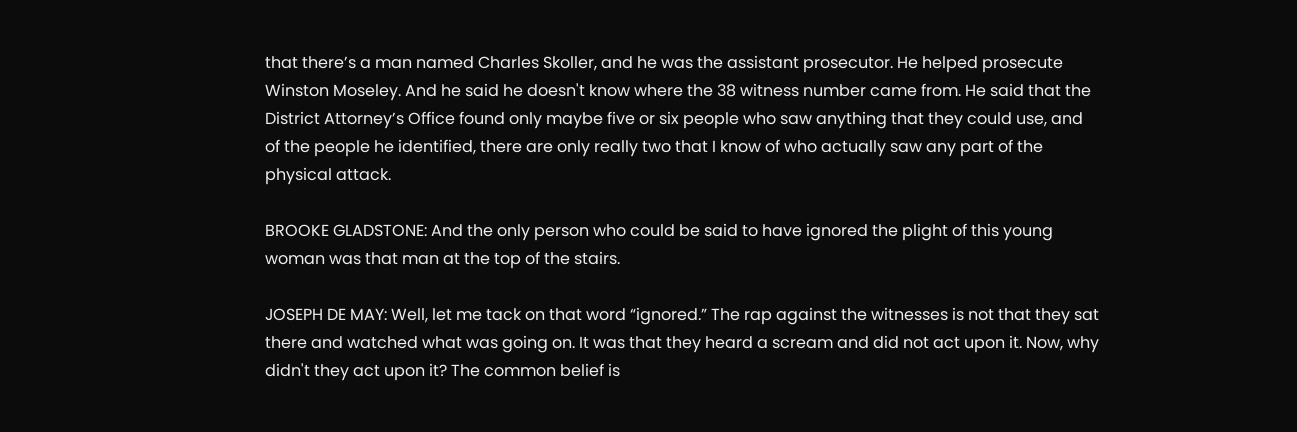that there’s a man named Charles Skoller, and he was the assistant prosecutor. He helped prosecute Winston Moseley. And he said he doesn't know where the 38 witness number came from. He said that the District Attorney’s Office found only maybe five or six people who saw anything that they could use, and of the people he identified, there are only really two that I know of who actually saw any part of the physical attack.

BROOKE GLADSTONE: And the only person who could be said to have ignored the plight of this young woman was that man at the top of the stairs.

JOSEPH DE MAY: Well, let me tack on that word “ignored.” The rap against the witnesses is not that they sat there and watched what was going on. It was that they heard a scream and did not act upon it. Now, why didn't they act upon it? The common belief is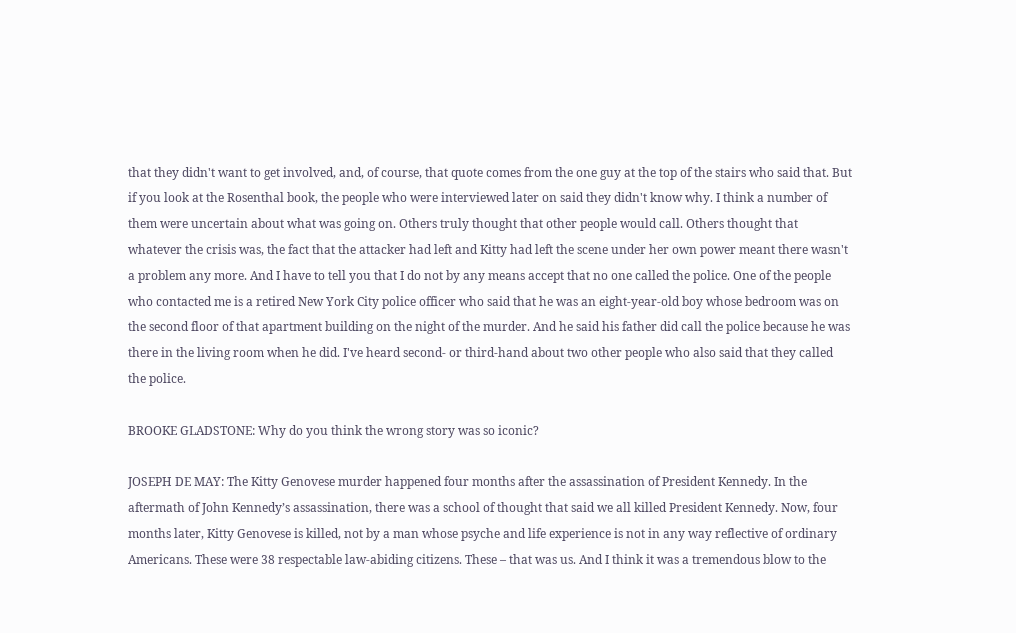that they didn't want to get involved, and, of course, that quote comes from the one guy at the top of the stairs who said that. But if you look at the Rosenthal book, the people who were interviewed later on said they didn't know why. I think a number of them were uncertain about what was going on. Others truly thought that other people would call. Others thought that whatever the crisis was, the fact that the attacker had left and Kitty had left the scene under her own power meant there wasn't a problem any more. And I have to tell you that I do not by any means accept that no one called the police. One of the people who contacted me is a retired New York City police officer who said that he was an eight-year-old boy whose bedroom was on the second floor of that apartment building on the night of the murder. And he said his father did call the police because he was there in the living room when he did. I've heard second- or third-hand about two other people who also said that they called the police.

BROOKE GLADSTONE: Why do you think the wrong story was so iconic?

JOSEPH DE MAY: The Kitty Genovese murder happened four months after the assassination of President Kennedy. In the aftermath of John Kennedy’s assassination, there was a school of thought that said we all killed President Kennedy. Now, four months later, Kitty Genovese is killed, not by a man whose psyche and life experience is not in any way reflective of ordinary Americans. These were 38 respectable law-abiding citizens. These – that was us. And I think it was a tremendous blow to the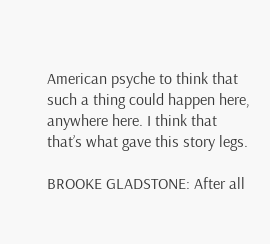American psyche to think that such a thing could happen here, anywhere here. I think that that’s what gave this story legs.

BROOKE GLADSTONE: After all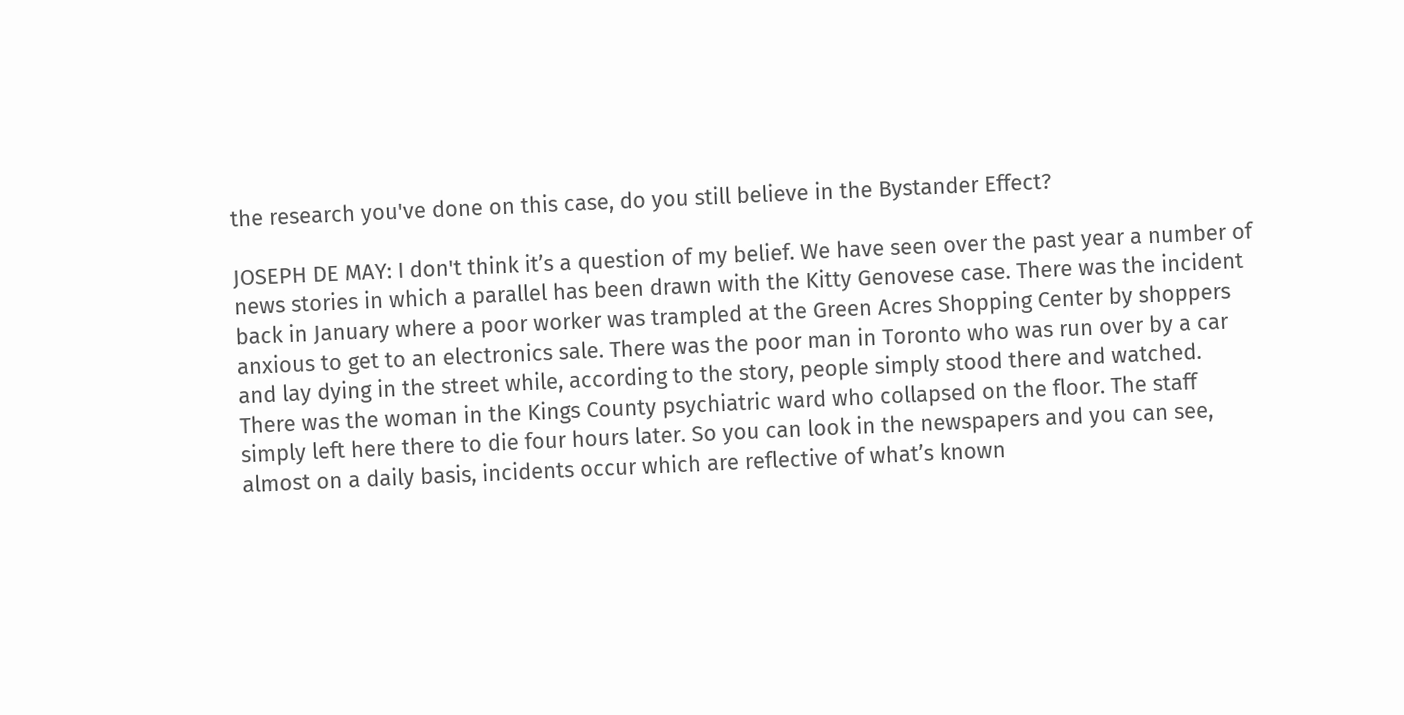the research you've done on this case, do you still believe in the Bystander Effect?

JOSEPH DE MAY: I don't think it’s a question of my belief. We have seen over the past year a number of news stories in which a parallel has been drawn with the Kitty Genovese case. There was the incident back in January where a poor worker was trampled at the Green Acres Shopping Center by shoppers anxious to get to an electronics sale. There was the poor man in Toronto who was run over by a car and lay dying in the street while, according to the story, people simply stood there and watched. There was the woman in the Kings County psychiatric ward who collapsed on the floor. The staff simply left here there to die four hours later. So you can look in the newspapers and you can see, almost on a daily basis, incidents occur which are reflective of what’s known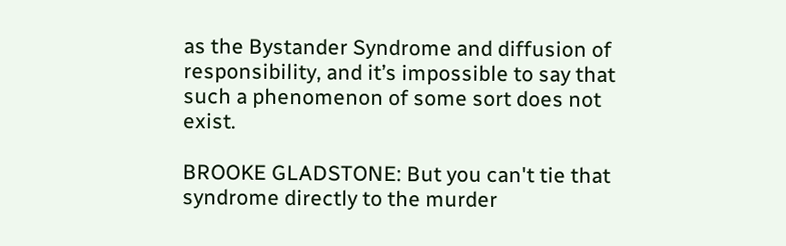as the Bystander Syndrome and diffusion of responsibility, and it’s impossible to say that such a phenomenon of some sort does not exist.

BROOKE GLADSTONE: But you can't tie that syndrome directly to the murder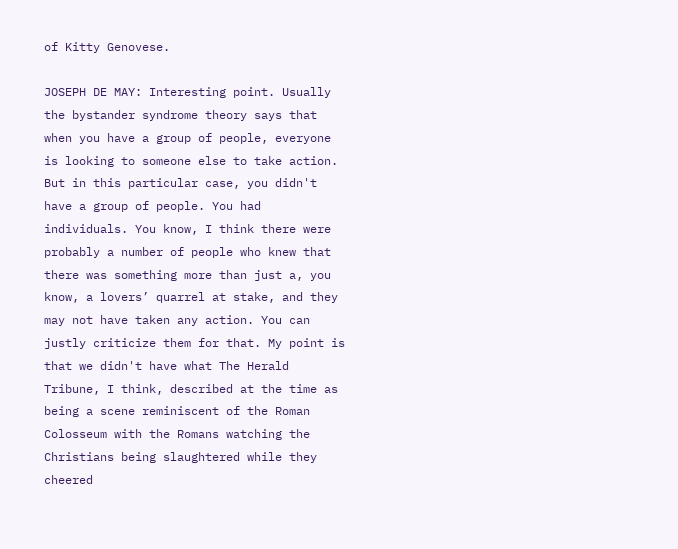of Kitty Genovese.

JOSEPH DE MAY: Interesting point. Usually the bystander syndrome theory says that when you have a group of people, everyone is looking to someone else to take action. But in this particular case, you didn't have a group of people. You had individuals. You know, I think there were probably a number of people who knew that there was something more than just a, you know, a lovers’ quarrel at stake, and they may not have taken any action. You can justly criticize them for that. My point is that we didn't have what The Herald Tribune, I think, described at the time as being a scene reminiscent of the Roman Colosseum with the Romans watching the Christians being slaughtered while they cheered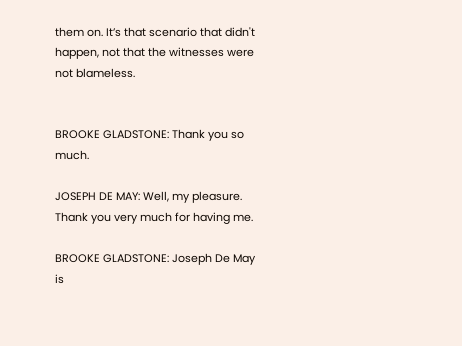them on. It’s that scenario that didn't happen, not that the witnesses were not blameless.


BROOKE GLADSTONE: Thank you so much.

JOSEPH DE MAY: Well, my pleasure. Thank you very much for having me.

BROOKE GLADSTONE: Joseph De May is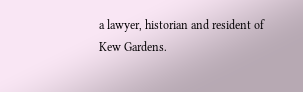a lawyer, historian and resident of Kew Gardens.